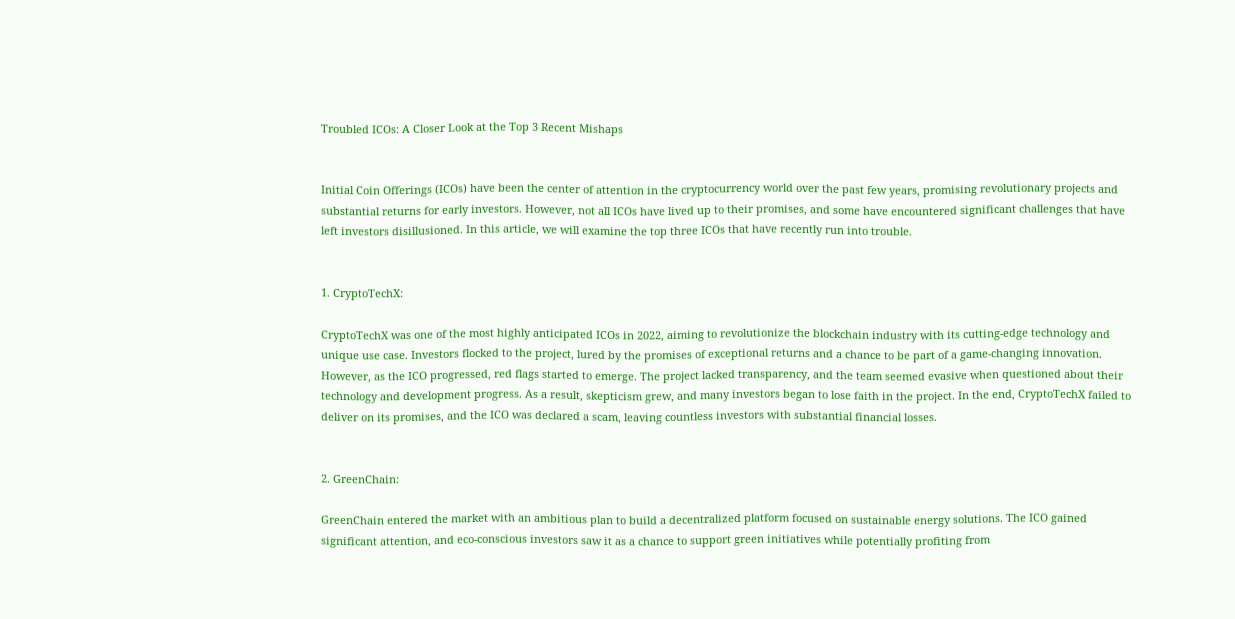Troubled ICOs: A Closer Look at the Top 3 Recent Mishaps


Initial Coin Offerings (ICOs) have been the center of attention in the cryptocurrency world over the past few years, promising revolutionary projects and substantial returns for early investors. However, not all ICOs have lived up to their promises, and some have encountered significant challenges that have left investors disillusioned. In this article, we will examine the top three ICOs that have recently run into trouble.


1. CryptoTechX:

CryptoTechX was one of the most highly anticipated ICOs in 2022, aiming to revolutionize the blockchain industry with its cutting-edge technology and unique use case. Investors flocked to the project, lured by the promises of exceptional returns and a chance to be part of a game-changing innovation. However, as the ICO progressed, red flags started to emerge. The project lacked transparency, and the team seemed evasive when questioned about their technology and development progress. As a result, skepticism grew, and many investors began to lose faith in the project. In the end, CryptoTechX failed to deliver on its promises, and the ICO was declared a scam, leaving countless investors with substantial financial losses.


2. GreenChain:

GreenChain entered the market with an ambitious plan to build a decentralized platform focused on sustainable energy solutions. The ICO gained significant attention, and eco-conscious investors saw it as a chance to support green initiatives while potentially profiting from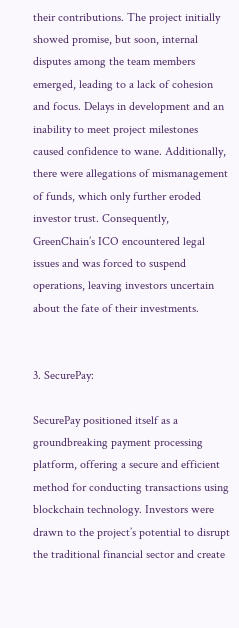their contributions. The project initially showed promise, but soon, internal disputes among the team members emerged, leading to a lack of cohesion and focus. Delays in development and an inability to meet project milestones caused confidence to wane. Additionally, there were allegations of mismanagement of funds, which only further eroded investor trust. Consequently, GreenChain’s ICO encountered legal issues and was forced to suspend operations, leaving investors uncertain about the fate of their investments.


3. SecurePay:

SecurePay positioned itself as a groundbreaking payment processing platform, offering a secure and efficient method for conducting transactions using blockchain technology. Investors were drawn to the project’s potential to disrupt the traditional financial sector and create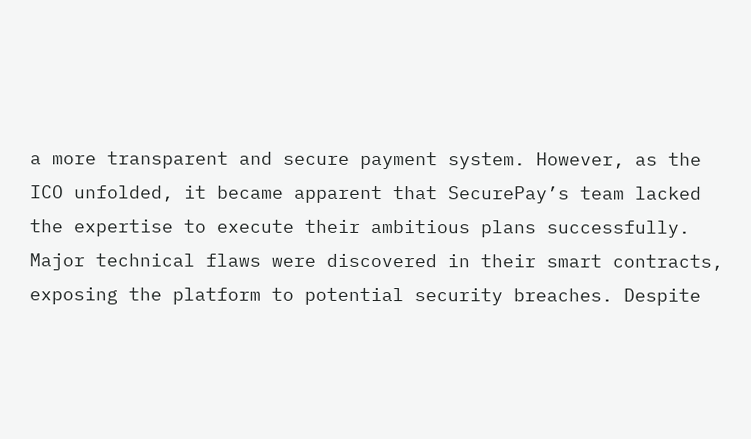a more transparent and secure payment system. However, as the ICO unfolded, it became apparent that SecurePay’s team lacked the expertise to execute their ambitious plans successfully. Major technical flaws were discovered in their smart contracts, exposing the platform to potential security breaches. Despite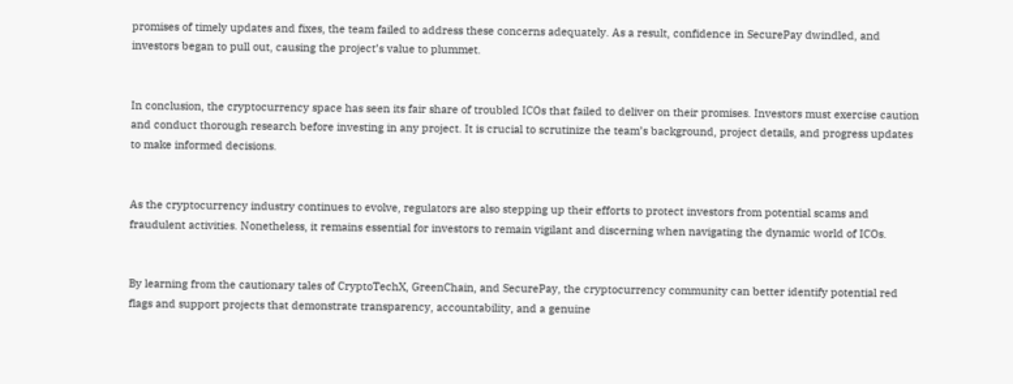promises of timely updates and fixes, the team failed to address these concerns adequately. As a result, confidence in SecurePay dwindled, and investors began to pull out, causing the project’s value to plummet.


In conclusion, the cryptocurrency space has seen its fair share of troubled ICOs that failed to deliver on their promises. Investors must exercise caution and conduct thorough research before investing in any project. It is crucial to scrutinize the team’s background, project details, and progress updates to make informed decisions.


As the cryptocurrency industry continues to evolve, regulators are also stepping up their efforts to protect investors from potential scams and fraudulent activities. Nonetheless, it remains essential for investors to remain vigilant and discerning when navigating the dynamic world of ICOs.


By learning from the cautionary tales of CryptoTechX, GreenChain, and SecurePay, the cryptocurrency community can better identify potential red flags and support projects that demonstrate transparency, accountability, and a genuine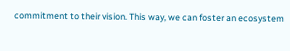commitment to their vision. This way, we can foster an ecosystem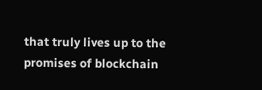that truly lives up to the promises of blockchain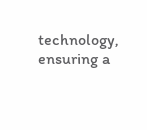technology, ensuring a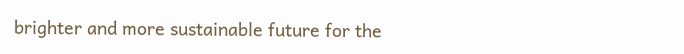brighter and more sustainable future for the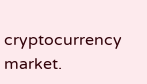cryptocurrency market.